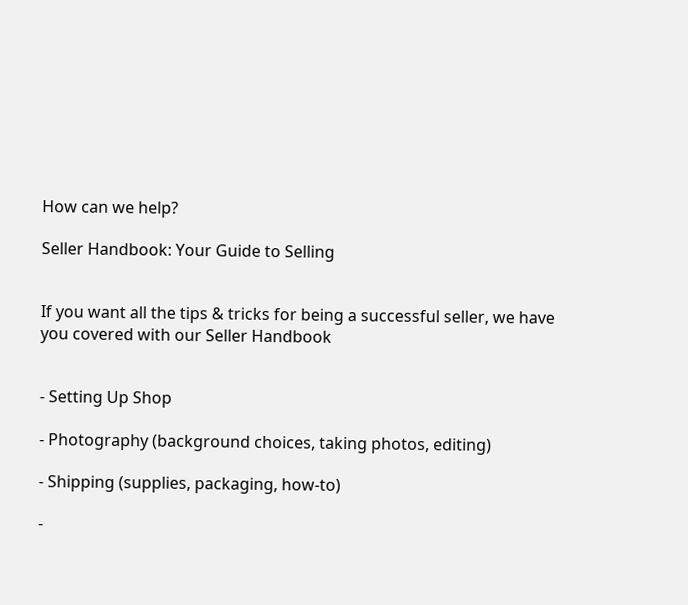How can we help?

Seller Handbook: Your Guide to Selling


If you want all the tips & tricks for being a successful seller, we have you covered with our Seller Handbook


- Setting Up Shop

- Photography (background choices, taking photos, editing)

- Shipping (supplies, packaging, how-to)

-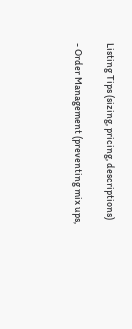Listing Tips (sizing, pricing, descriptions)

- Order Management (preventing mix ups,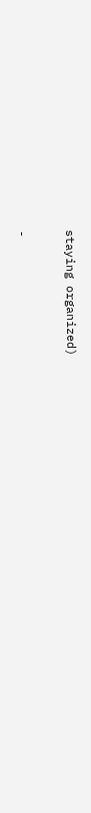staying organized)

-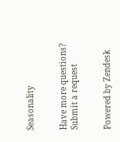Seasonality


Have more questions? Submit a request


Powered by Zendesk